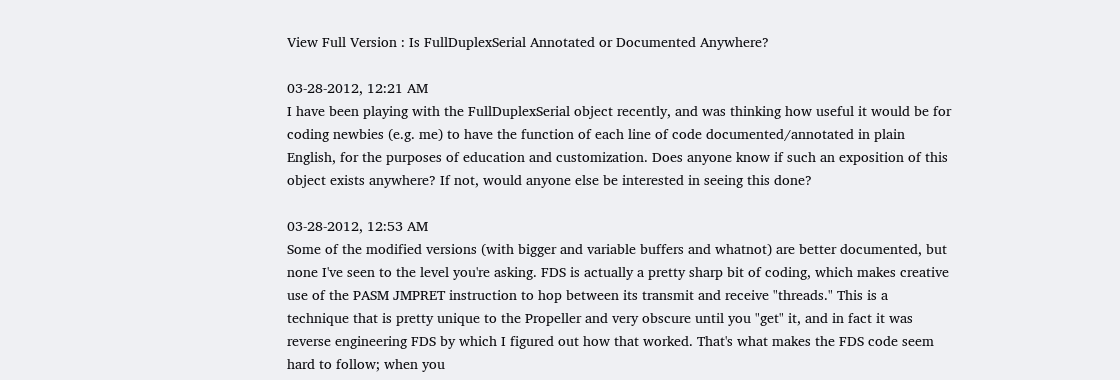View Full Version : Is FullDuplexSerial Annotated or Documented Anywhere?

03-28-2012, 12:21 AM
I have been playing with the FullDuplexSerial object recently, and was thinking how useful it would be for coding newbies (e.g. me) to have the function of each line of code documented/annotated in plain English, for the purposes of education and customization. Does anyone know if such an exposition of this object exists anywhere? If not, would anyone else be interested in seeing this done?

03-28-2012, 12:53 AM
Some of the modified versions (with bigger and variable buffers and whatnot) are better documented, but none I've seen to the level you're asking. FDS is actually a pretty sharp bit of coding, which makes creative use of the PASM JMPRET instruction to hop between its transmit and receive "threads." This is a technique that is pretty unique to the Propeller and very obscure until you "get" it, and in fact it was reverse engineering FDS by which I figured out how that worked. That's what makes the FDS code seem hard to follow; when you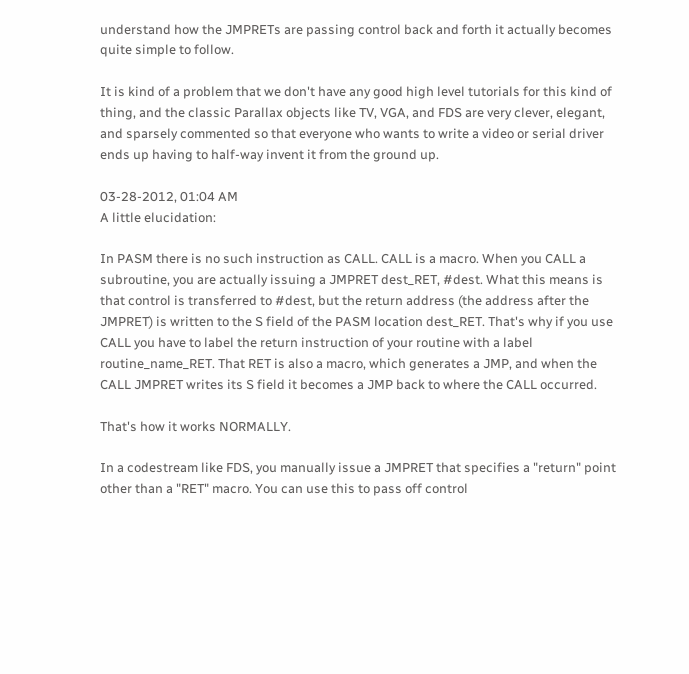understand how the JMPRETs are passing control back and forth it actually becomes quite simple to follow.

It is kind of a problem that we don't have any good high level tutorials for this kind of thing, and the classic Parallax objects like TV, VGA, and FDS are very clever, elegant, and sparsely commented so that everyone who wants to write a video or serial driver ends up having to half-way invent it from the ground up.

03-28-2012, 01:04 AM
A little elucidation:

In PASM there is no such instruction as CALL. CALL is a macro. When you CALL a subroutine, you are actually issuing a JMPRET dest_RET, #dest. What this means is that control is transferred to #dest, but the return address (the address after the JMPRET) is written to the S field of the PASM location dest_RET. That's why if you use CALL you have to label the return instruction of your routine with a label routine_name_RET. That RET is also a macro, which generates a JMP, and when the CALL JMPRET writes its S field it becomes a JMP back to where the CALL occurred.

That's how it works NORMALLY.

In a codestream like FDS, you manually issue a JMPRET that specifies a "return" point other than a "RET" macro. You can use this to pass off control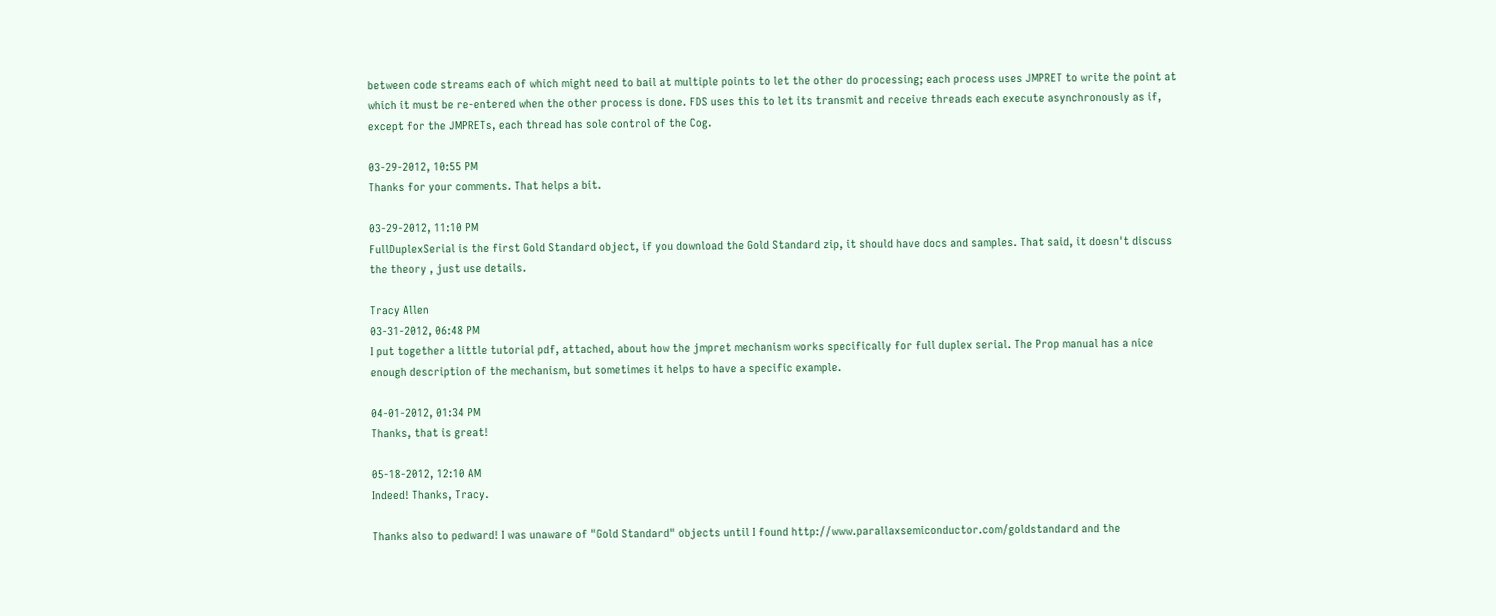between code streams each of which might need to bail at multiple points to let the other do processing; each process uses JMPRET to write the point at which it must be re-entered when the other process is done. FDS uses this to let its transmit and receive threads each execute asynchronously as if, except for the JMPRETs, each thread has sole control of the Cog.

03-29-2012, 10:55 PM
Thanks for your comments. That helps a bit.

03-29-2012, 11:10 PM
FullDuplexSerial is the first Gold Standard object, if you download the Gold Standard zip, it should have docs and samples. That said, it doesn't discuss the theory , just use details.

Tracy Allen
03-31-2012, 06:48 PM
I put together a little tutorial pdf, attached, about how the jmpret mechanism works specifically for full duplex serial. The Prop manual has a nice enough description of the mechanism, but sometimes it helps to have a specific example.

04-01-2012, 01:34 PM
Thanks, that is great!

05-18-2012, 12:10 AM
Indeed! Thanks, Tracy.

Thanks also to pedward! I was unaware of "Gold Standard" objects until I found http://www.parallaxsemiconductor.com/goldstandard and the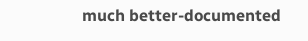much better-documented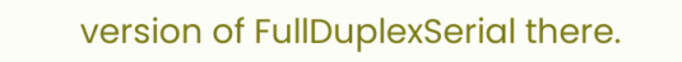version of FullDuplexSerial there.